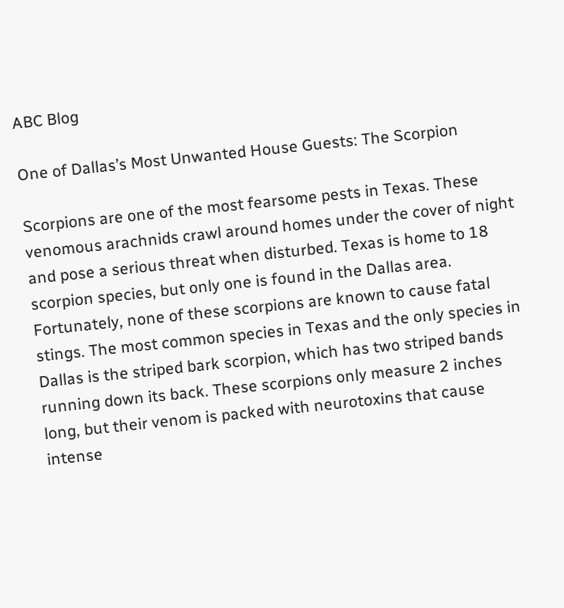ABC Blog

One of Dallas’s Most Unwanted House Guests: The Scorpion

Scorpions are one of the most fearsome pests in Texas. These venomous arachnids crawl around homes under the cover of night and pose a serious threat when disturbed. Texas is home to 18 scorpion species, but only one is found in the Dallas area. Fortunately, none of these scorpions are known to cause fatal stings. The most common species in Texas and the only species in Dallas is the striped bark scorpion, which has two striped bands running down its back. These scorpions only measure 2 inches long, but their venom is packed with neurotoxins that cause intense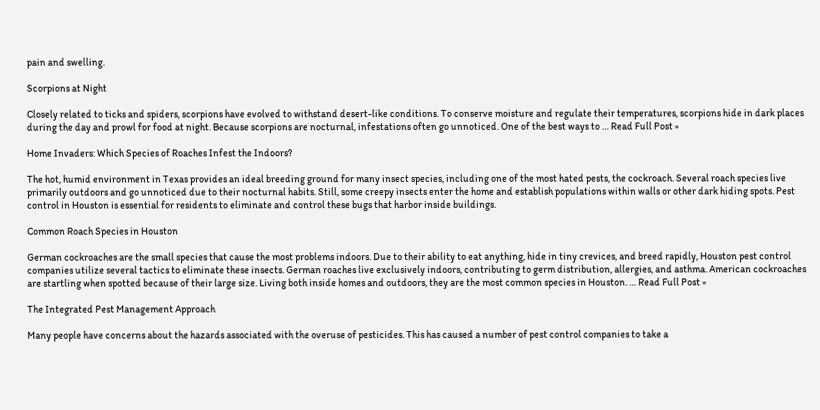pain and swelling.

Scorpions at Night

Closely related to ticks and spiders, scorpions have evolved to withstand desert-like conditions. To conserve moisture and regulate their temperatures, scorpions hide in dark places during the day and prowl for food at night. Because scorpions are nocturnal, infestations often go unnoticed. One of the best ways to … Read Full Post »

Home Invaders: Which Species of Roaches Infest the Indoors?

The hot, humid environment in Texas provides an ideal breeding ground for many insect species, including one of the most hated pests, the cockroach. Several roach species live primarily outdoors and go unnoticed due to their nocturnal habits. Still, some creepy insects enter the home and establish populations within walls or other dark hiding spots. Pest control in Houston is essential for residents to eliminate and control these bugs that harbor inside buildings.

Common Roach Species in Houston

German cockroaches are the small species that cause the most problems indoors. Due to their ability to eat anything, hide in tiny crevices, and breed rapidly, Houston pest control companies utilize several tactics to eliminate these insects. German roaches live exclusively indoors, contributing to germ distribution, allergies, and asthma. American cockroaches are startling when spotted because of their large size. Living both inside homes and outdoors, they are the most common species in Houston. … Read Full Post »

The Integrated Pest Management Approach

Many people have concerns about the hazards associated with the overuse of pesticides. This has caused a number of pest control companies to take a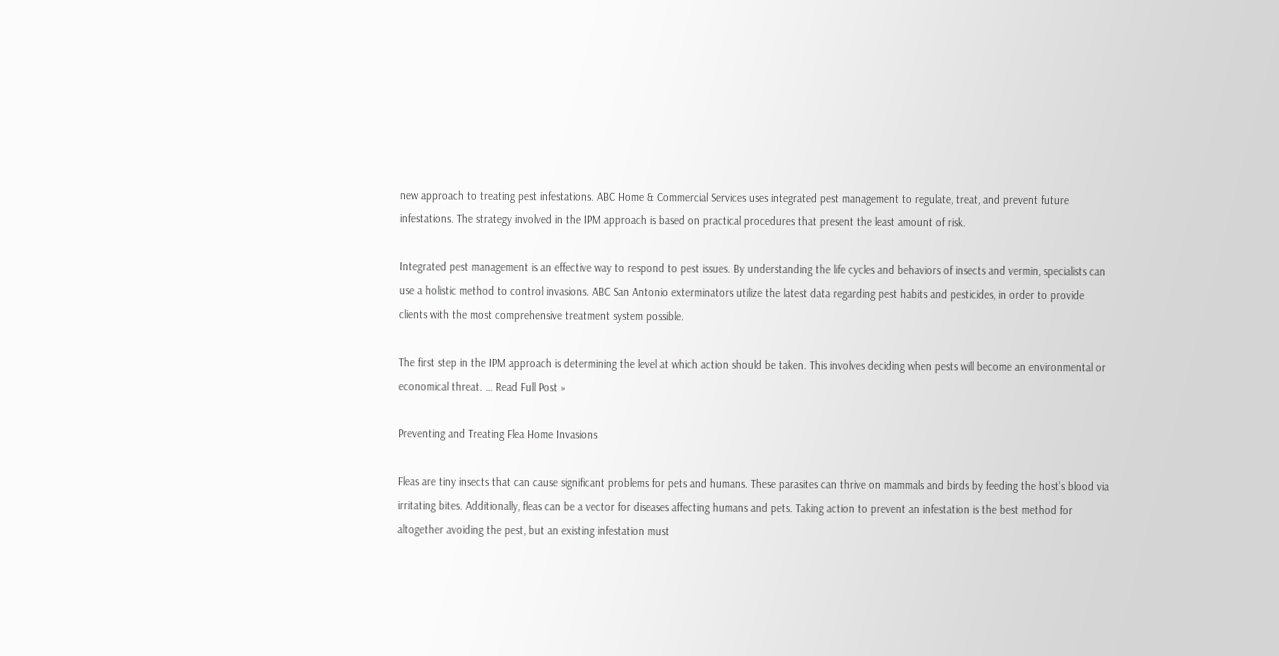new approach to treating pest infestations. ABC Home & Commercial Services uses integrated pest management to regulate, treat, and prevent future infestations. The strategy involved in the IPM approach is based on practical procedures that present the least amount of risk.

Integrated pest management is an effective way to respond to pest issues. By understanding the life cycles and behaviors of insects and vermin, specialists can use a holistic method to control invasions. ABC San Antonio exterminators utilize the latest data regarding pest habits and pesticides, in order to provide clients with the most comprehensive treatment system possible.

The first step in the IPM approach is determining the level at which action should be taken. This involves deciding when pests will become an environmental or economical threat. … Read Full Post »

Preventing and Treating Flea Home Invasions

Fleas are tiny insects that can cause significant problems for pets and humans. These parasites can thrive on mammals and birds by feeding the host’s blood via irritating bites. Additionally, fleas can be a vector for diseases affecting humans and pets. Taking action to prevent an infestation is the best method for altogether avoiding the pest, but an existing infestation must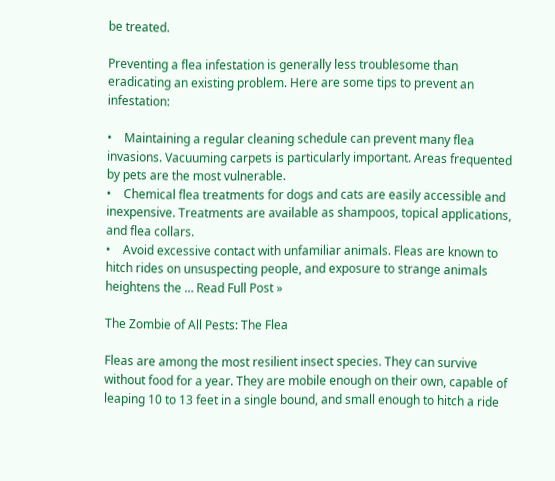be treated.

Preventing a flea infestation is generally less troublesome than eradicating an existing problem. Here are some tips to prevent an infestation:

•    Maintaining a regular cleaning schedule can prevent many flea invasions. Vacuuming carpets is particularly important. Areas frequented by pets are the most vulnerable.
•    Chemical flea treatments for dogs and cats are easily accessible and inexpensive. Treatments are available as shampoos, topical applications, and flea collars.
•    Avoid excessive contact with unfamiliar animals. Fleas are known to hitch rides on unsuspecting people, and exposure to strange animals heightens the … Read Full Post »

The Zombie of All Pests: The Flea

Fleas are among the most resilient insect species. They can survive without food for a year. They are mobile enough on their own, capable of leaping 10 to 13 feet in a single bound, and small enough to hitch a ride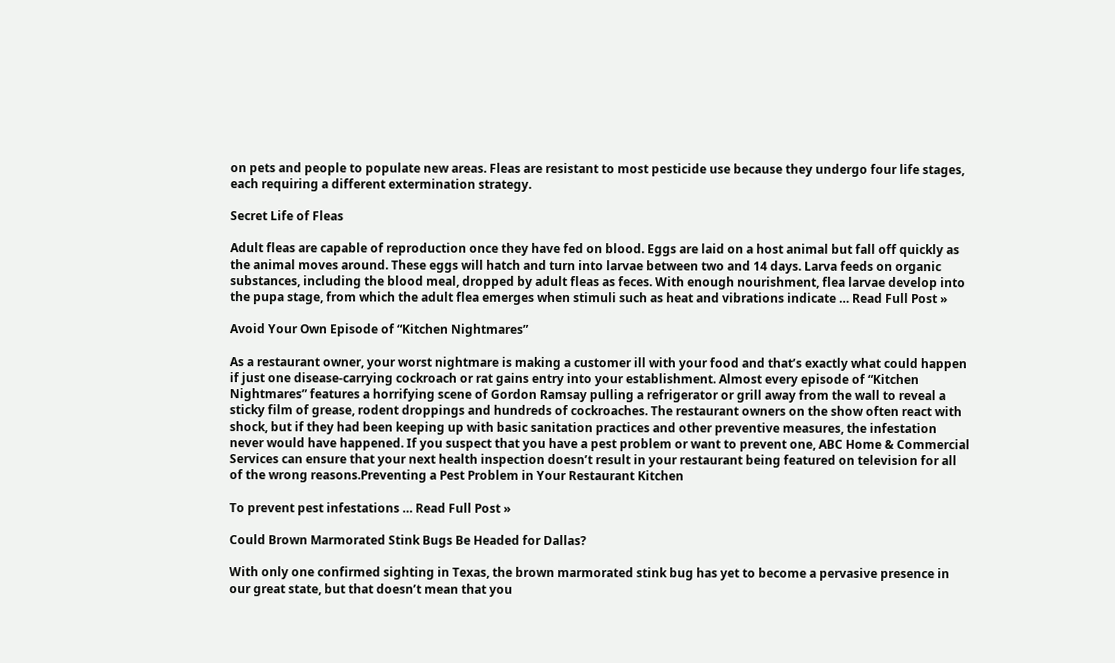on pets and people to populate new areas. Fleas are resistant to most pesticide use because they undergo four life stages, each requiring a different extermination strategy.

Secret Life of Fleas

Adult fleas are capable of reproduction once they have fed on blood. Eggs are laid on a host animal but fall off quickly as the animal moves around. These eggs will hatch and turn into larvae between two and 14 days. Larva feeds on organic substances, including the blood meal, dropped by adult fleas as feces. With enough nourishment, flea larvae develop into the pupa stage, from which the adult flea emerges when stimuli such as heat and vibrations indicate … Read Full Post »

Avoid Your Own Episode of “Kitchen Nightmares”

As a restaurant owner, your worst nightmare is making a customer ill with your food and that’s exactly what could happen if just one disease-carrying cockroach or rat gains entry into your establishment. Almost every episode of “Kitchen Nightmares” features a horrifying scene of Gordon Ramsay pulling a refrigerator or grill away from the wall to reveal a sticky film of grease, rodent droppings and hundreds of cockroaches. The restaurant owners on the show often react with shock, but if they had been keeping up with basic sanitation practices and other preventive measures, the infestation never would have happened. If you suspect that you have a pest problem or want to prevent one, ABC Home & Commercial Services can ensure that your next health inspection doesn’t result in your restaurant being featured on television for all of the wrong reasons.Preventing a Pest Problem in Your Restaurant Kitchen

To prevent pest infestations … Read Full Post »

Could Brown Marmorated Stink Bugs Be Headed for Dallas?

With only one confirmed sighting in Texas, the brown marmorated stink bug has yet to become a pervasive presence in our great state, but that doesn’t mean that you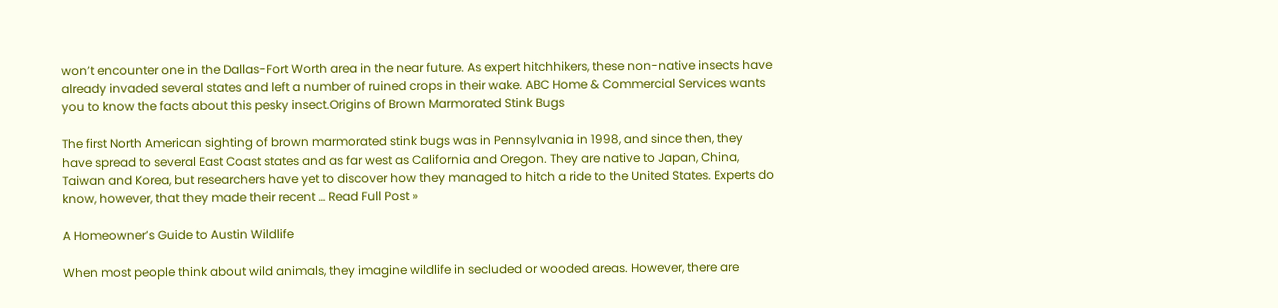won’t encounter one in the Dallas-Fort Worth area in the near future. As expert hitchhikers, these non-native insects have already invaded several states and left a number of ruined crops in their wake. ABC Home & Commercial Services wants you to know the facts about this pesky insect.Origins of Brown Marmorated Stink Bugs

The first North American sighting of brown marmorated stink bugs was in Pennsylvania in 1998, and since then, they have spread to several East Coast states and as far west as California and Oregon. They are native to Japan, China, Taiwan and Korea, but researchers have yet to discover how they managed to hitch a ride to the United States. Experts do know, however, that they made their recent … Read Full Post »

A Homeowner’s Guide to Austin Wildlife

When most people think about wild animals, they imagine wildlife in secluded or wooded areas. However, there are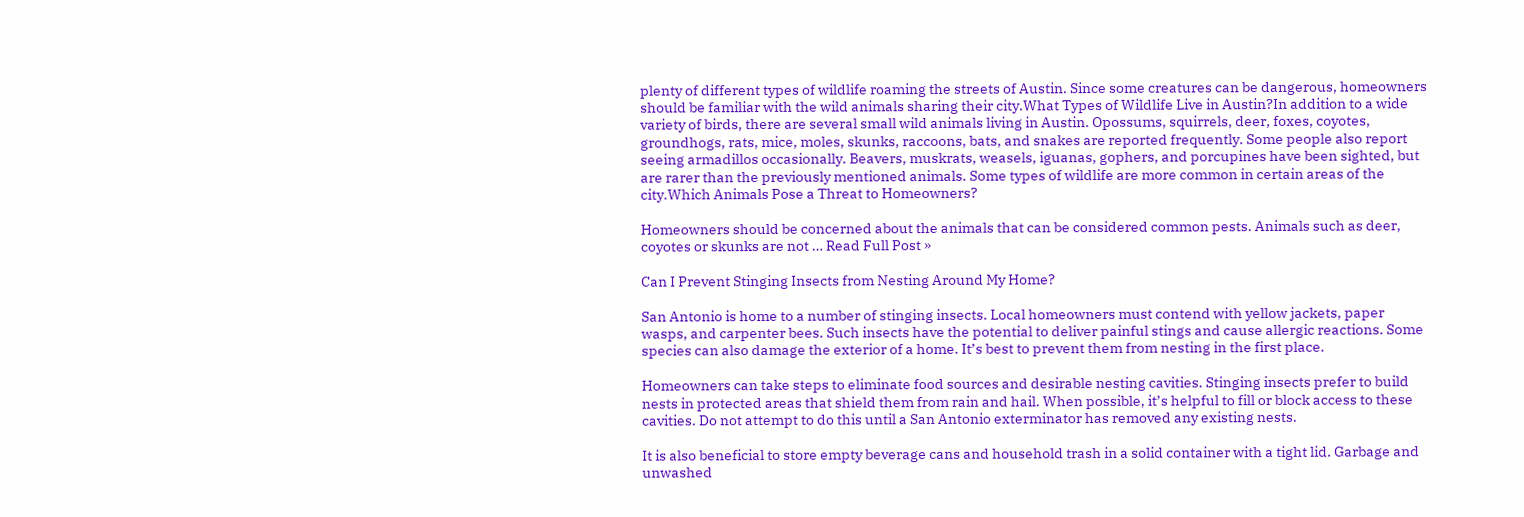plenty of different types of wildlife roaming the streets of Austin. Since some creatures can be dangerous, homeowners should be familiar with the wild animals sharing their city.What Types of Wildlife Live in Austin?In addition to a wide variety of birds, there are several small wild animals living in Austin. Opossums, squirrels, deer, foxes, coyotes, groundhogs, rats, mice, moles, skunks, raccoons, bats, and snakes are reported frequently. Some people also report seeing armadillos occasionally. Beavers, muskrats, weasels, iguanas, gophers, and porcupines have been sighted, but are rarer than the previously mentioned animals. Some types of wildlife are more common in certain areas of the city.Which Animals Pose a Threat to Homeowners?

Homeowners should be concerned about the animals that can be considered common pests. Animals such as deer, coyotes or skunks are not … Read Full Post »

Can I Prevent Stinging Insects from Nesting Around My Home?

San Antonio is home to a number of stinging insects. Local homeowners must contend with yellow jackets, paper wasps, and carpenter bees. Such insects have the potential to deliver painful stings and cause allergic reactions. Some species can also damage the exterior of a home. It’s best to prevent them from nesting in the first place.

Homeowners can take steps to eliminate food sources and desirable nesting cavities. Stinging insects prefer to build nests in protected areas that shield them from rain and hail. When possible, it’s helpful to fill or block access to these cavities. Do not attempt to do this until a San Antonio exterminator has removed any existing nests.

It is also beneficial to store empty beverage cans and household trash in a solid container with a tight lid. Garbage and unwashed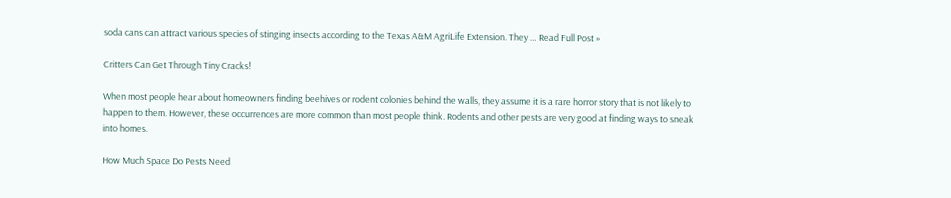soda cans can attract various species of stinging insects according to the Texas A&M AgriLife Extension. They … Read Full Post »

Critters Can Get Through Tiny Cracks!

When most people hear about homeowners finding beehives or rodent colonies behind the walls, they assume it is a rare horror story that is not likely to happen to them. However, these occurrences are more common than most people think. Rodents and other pests are very good at finding ways to sneak into homes.

How Much Space Do Pests Need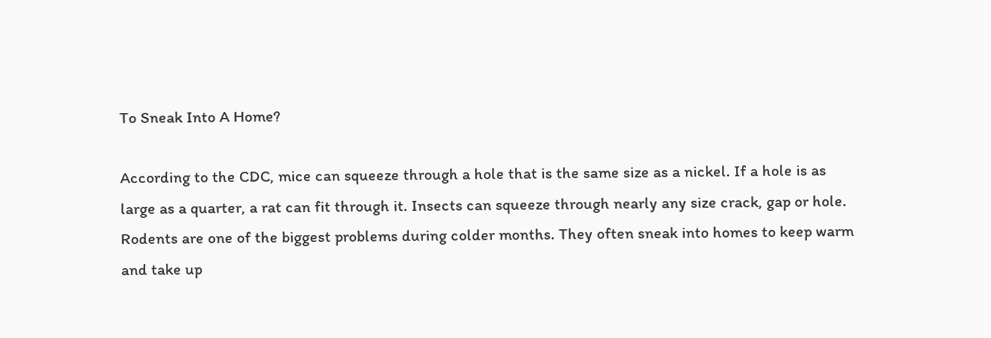To Sneak Into A Home?

According to the CDC, mice can squeeze through a hole that is the same size as a nickel. If a hole is as large as a quarter, a rat can fit through it. Insects can squeeze through nearly any size crack, gap or hole. Rodents are one of the biggest problems during colder months. They often sneak into homes to keep warm and take up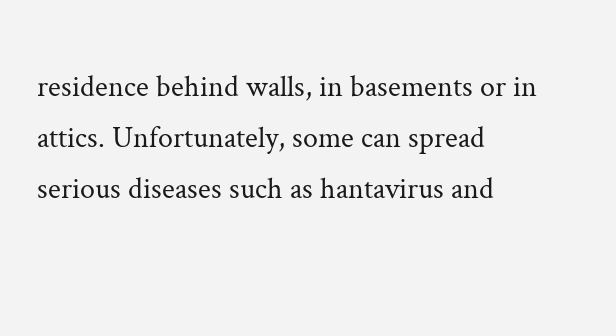residence behind walls, in basements or in attics. Unfortunately, some can spread serious diseases such as hantavirus and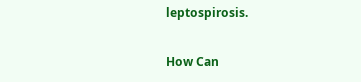leptospirosis.

How Can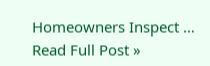Homeowners Inspect … Read Full Post »